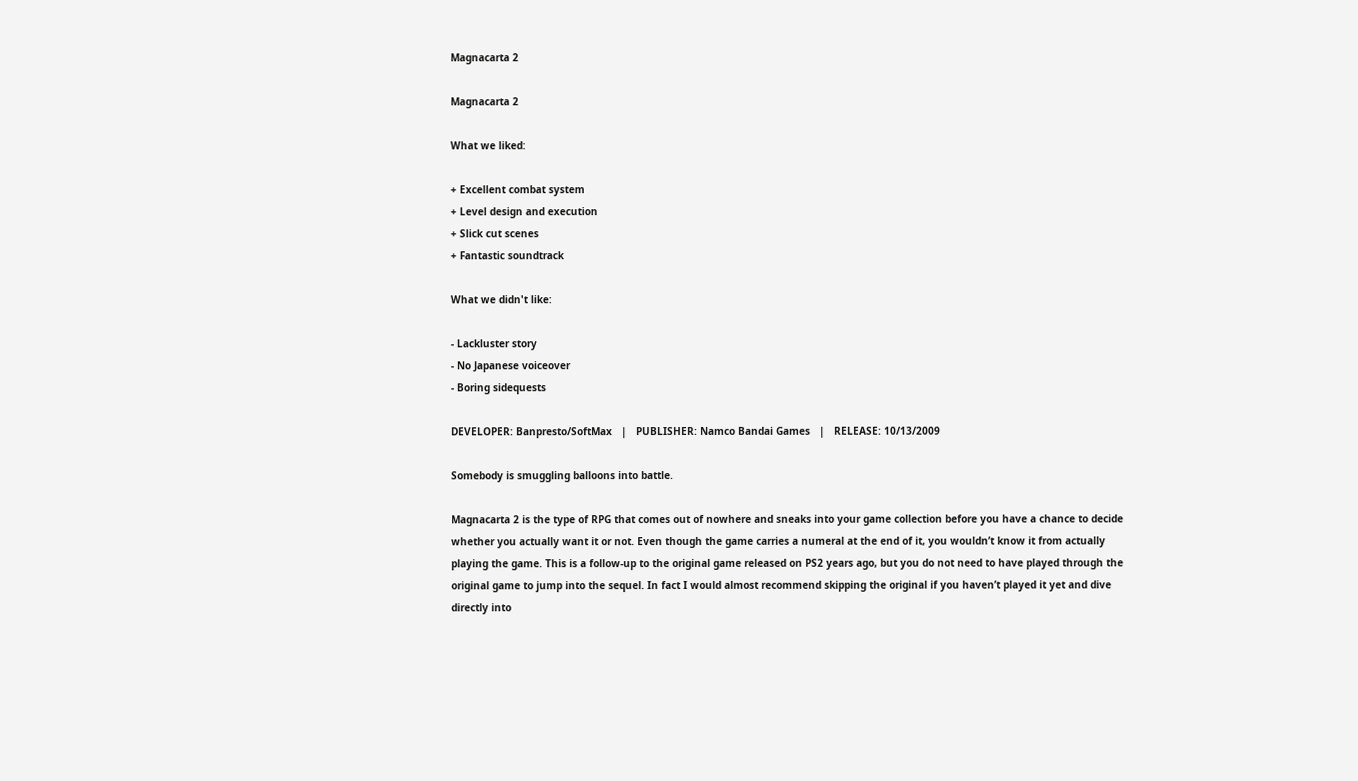Magnacarta 2

Magnacarta 2

What we liked:

+ Excellent combat system
+ Level design and execution
+ Slick cut scenes
+ Fantastic soundtrack

What we didn't like:

- Lackluster story
- No Japanese voiceover
- Boring sidequests

DEVELOPER: Banpresto/SoftMax   |   PUBLISHER: Namco Bandai Games   |   RELEASE: 10/13/2009

Somebody is smuggling balloons into battle.

Magnacarta 2 is the type of RPG that comes out of nowhere and sneaks into your game collection before you have a chance to decide whether you actually want it or not. Even though the game carries a numeral at the end of it, you wouldn’t know it from actually playing the game. This is a follow-up to the original game released on PS2 years ago, but you do not need to have played through the original game to jump into the sequel. In fact I would almost recommend skipping the original if you haven’t played it yet and dive directly into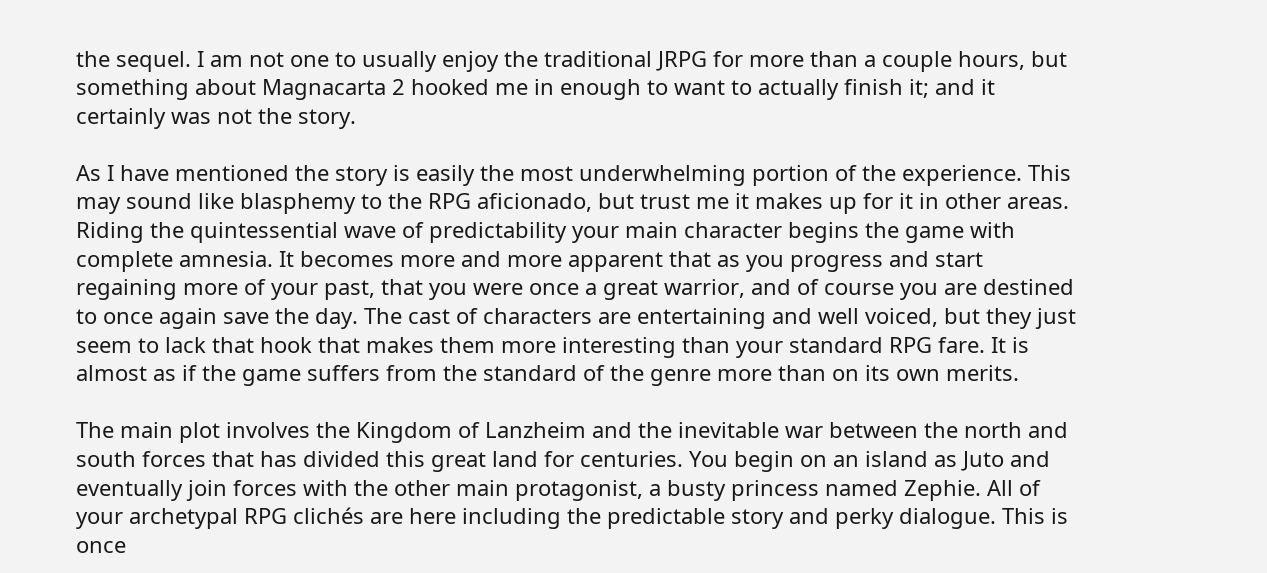the sequel. I am not one to usually enjoy the traditional JRPG for more than a couple hours, but something about Magnacarta 2 hooked me in enough to want to actually finish it; and it certainly was not the story.

As I have mentioned the story is easily the most underwhelming portion of the experience. This may sound like blasphemy to the RPG aficionado, but trust me it makes up for it in other areas. Riding the quintessential wave of predictability your main character begins the game with complete amnesia. It becomes more and more apparent that as you progress and start regaining more of your past, that you were once a great warrior, and of course you are destined to once again save the day. The cast of characters are entertaining and well voiced, but they just seem to lack that hook that makes them more interesting than your standard RPG fare. It is almost as if the game suffers from the standard of the genre more than on its own merits.

The main plot involves the Kingdom of Lanzheim and the inevitable war between the north and south forces that has divided this great land for centuries. You begin on an island as Juto and eventually join forces with the other main protagonist, a busty princess named Zephie. All of your archetypal RPG clichés are here including the predictable story and perky dialogue. This is once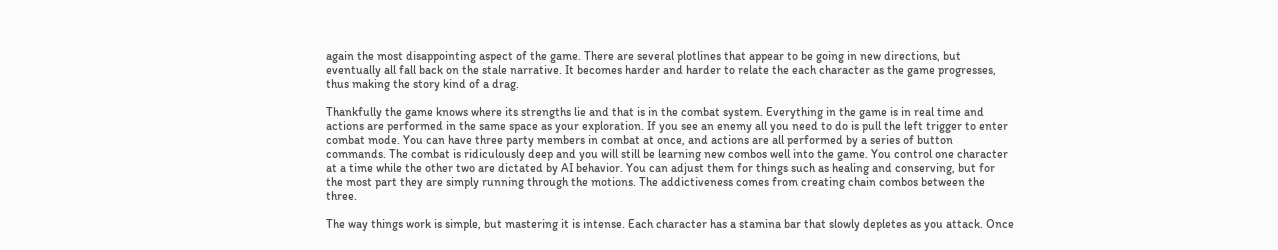again the most disappointing aspect of the game. There are several plotlines that appear to be going in new directions, but eventually all fall back on the stale narrative. It becomes harder and harder to relate the each character as the game progresses, thus making the story kind of a drag.

Thankfully the game knows where its strengths lie and that is in the combat system. Everything in the game is in real time and actions are performed in the same space as your exploration. If you see an enemy all you need to do is pull the left trigger to enter combat mode. You can have three party members in combat at once, and actions are all performed by a series of button commands. The combat is ridiculously deep and you will still be learning new combos well into the game. You control one character at a time while the other two are dictated by AI behavior. You can adjust them for things such as healing and conserving, but for the most part they are simply running through the motions. The addictiveness comes from creating chain combos between the three.

The way things work is simple, but mastering it is intense. Each character has a stamina bar that slowly depletes as you attack. Once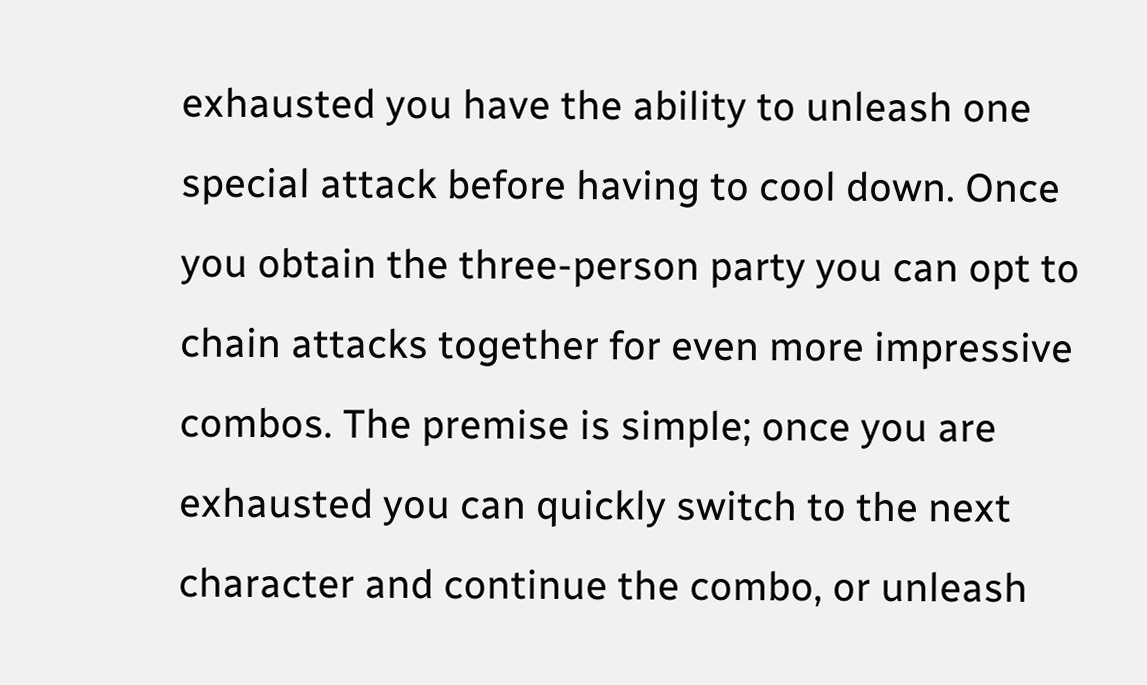exhausted you have the ability to unleash one special attack before having to cool down. Once you obtain the three-person party you can opt to chain attacks together for even more impressive combos. The premise is simple; once you are exhausted you can quickly switch to the next character and continue the combo, or unleash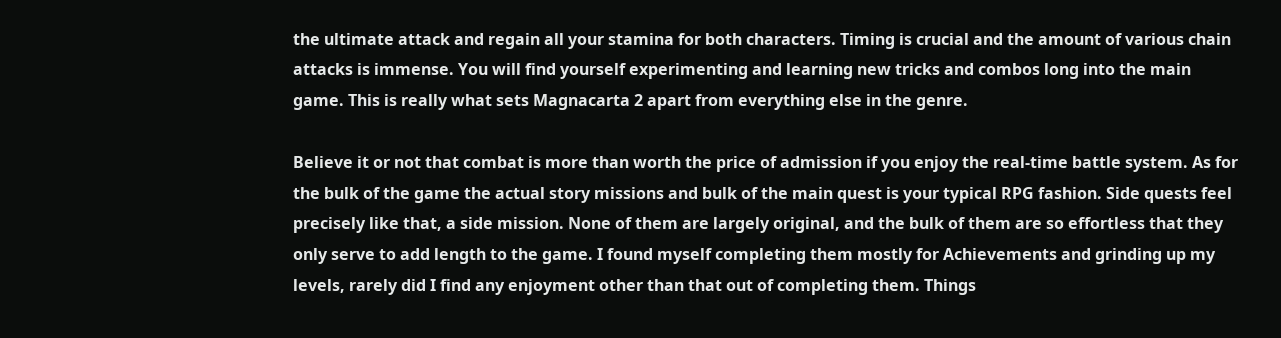the ultimate attack and regain all your stamina for both characters. Timing is crucial and the amount of various chain attacks is immense. You will find yourself experimenting and learning new tricks and combos long into the main game. This is really what sets Magnacarta 2 apart from everything else in the genre.

Believe it or not that combat is more than worth the price of admission if you enjoy the real-time battle system. As for the bulk of the game the actual story missions and bulk of the main quest is your typical RPG fashion. Side quests feel precisely like that, a side mission. None of them are largely original, and the bulk of them are so effortless that they only serve to add length to the game. I found myself completing them mostly for Achievements and grinding up my levels, rarely did I find any enjoyment other than that out of completing them. Things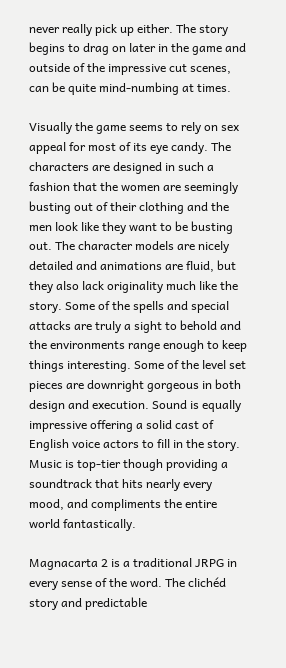never really pick up either. The story begins to drag on later in the game and outside of the impressive cut scenes, can be quite mind-numbing at times.

Visually the game seems to rely on sex appeal for most of its eye candy. The characters are designed in such a fashion that the women are seemingly busting out of their clothing and the men look like they want to be busting out. The character models are nicely detailed and animations are fluid, but they also lack originality much like the story. Some of the spells and special attacks are truly a sight to behold and the environments range enough to keep things interesting. Some of the level set pieces are downright gorgeous in both design and execution. Sound is equally impressive offering a solid cast of English voice actors to fill in the story. Music is top-tier though providing a soundtrack that hits nearly every mood, and compliments the entire world fantastically.

Magnacarta 2 is a traditional JRPG in every sense of the word. The clichéd story and predictable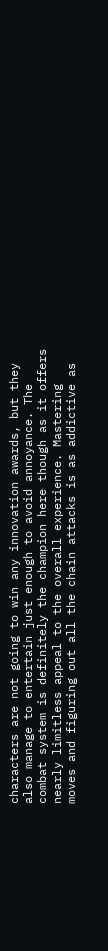characters are not going to win any innovation awards, but they also manage to entertain just enough to avoid annoyance. The combat system is definitely the champion here though as it offers nearly limitless appeal to the overall experience. Mastering moves and figuring out all the chain attacks is as addictive as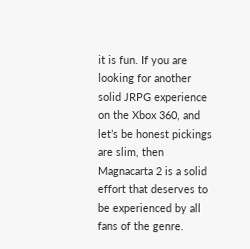it is fun. If you are looking for another solid JRPG experience on the Xbox 360, and let’s be honest pickings are slim, then Magnacarta 2 is a solid effort that deserves to be experienced by all fans of the genre.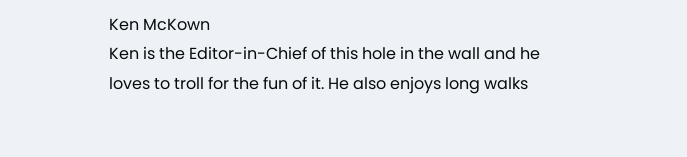Ken McKown
Ken is the Editor-in-Chief of this hole in the wall and he loves to troll for the fun of it. He also enjoys long walks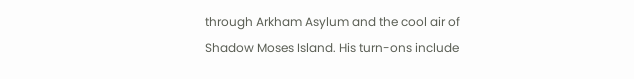through Arkham Asylum and the cool air of Shadow Moses Island. His turn-ons include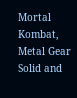Mortal Kombat, Metal Gear Solid and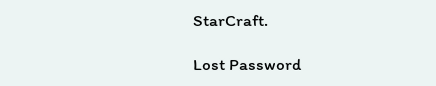StarCraft.

Lost Password